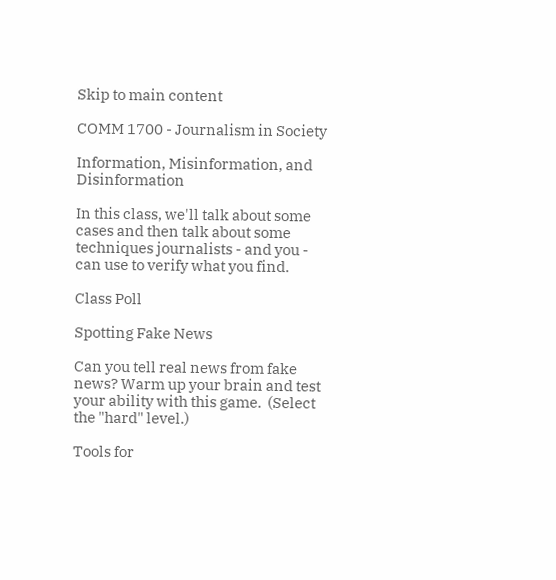Skip to main content

COMM 1700 - Journalism in Society

Information, Misinformation, and Disinformation

In this class, we'll talk about some cases and then talk about some techniques journalists - and you - can use to verify what you find.

Class Poll

Spotting Fake News

Can you tell real news from fake news? Warm up your brain and test your ability with this game.  (Select the "hard" level.)

Tools for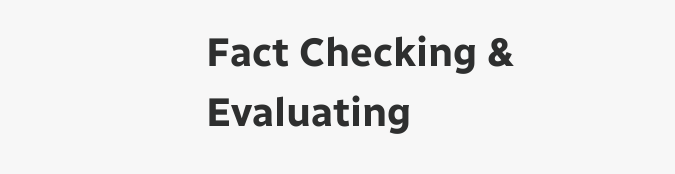Fact Checking & Evaluating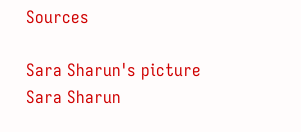Sources

Sara Sharun's picture
Sara Sharun